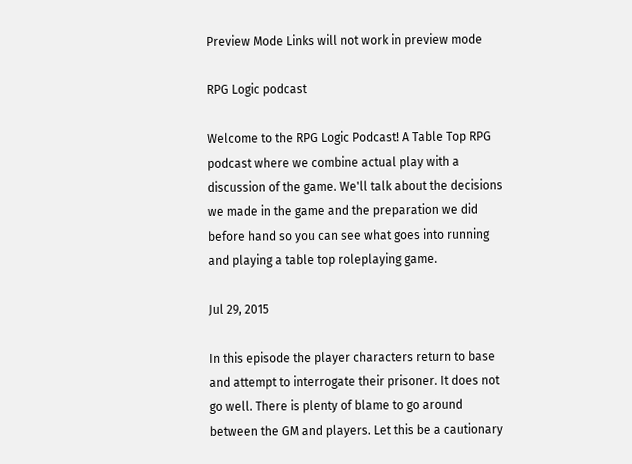Preview Mode Links will not work in preview mode

RPG Logic podcast

Welcome to the RPG Logic Podcast! A Table Top RPG podcast where we combine actual play with a discussion of the game. We'll talk about the decisions we made in the game and the preparation we did before hand so you can see what goes into running and playing a table top roleplaying game.

Jul 29, 2015

In this episode the player characters return to base and attempt to interrogate their prisoner. It does not go well. There is plenty of blame to go around between the GM and players. Let this be a cautionary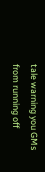tale warning you GMs from running off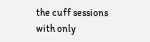the cuff sessions with only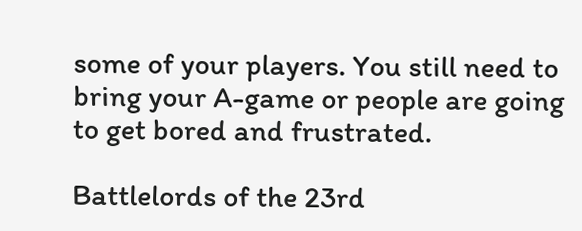some of your players. You still need to bring your A-game or people are going to get bored and frustrated.

Battlelords of the 23rd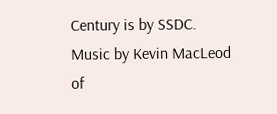Century is by SSDC.
Music by Kevin MacLeod of